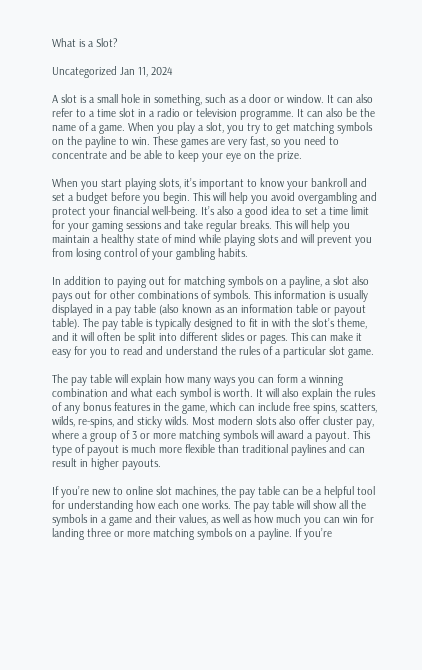What is a Slot?

Uncategorized Jan 11, 2024

A slot is a small hole in something, such as a door or window. It can also refer to a time slot in a radio or television programme. It can also be the name of a game. When you play a slot, you try to get matching symbols on the payline to win. These games are very fast, so you need to concentrate and be able to keep your eye on the prize.

When you start playing slots, it’s important to know your bankroll and set a budget before you begin. This will help you avoid overgambling and protect your financial well-being. It’s also a good idea to set a time limit for your gaming sessions and take regular breaks. This will help you maintain a healthy state of mind while playing slots and will prevent you from losing control of your gambling habits.

In addition to paying out for matching symbols on a payline, a slot also pays out for other combinations of symbols. This information is usually displayed in a pay table (also known as an information table or payout table). The pay table is typically designed to fit in with the slot’s theme, and it will often be split into different slides or pages. This can make it easy for you to read and understand the rules of a particular slot game.

The pay table will explain how many ways you can form a winning combination and what each symbol is worth. It will also explain the rules of any bonus features in the game, which can include free spins, scatters, wilds, re-spins, and sticky wilds. Most modern slots also offer cluster pay, where a group of 3 or more matching symbols will award a payout. This type of payout is much more flexible than traditional paylines and can result in higher payouts.

If you’re new to online slot machines, the pay table can be a helpful tool for understanding how each one works. The pay table will show all the symbols in a game and their values, as well as how much you can win for landing three or more matching symbols on a payline. If you’re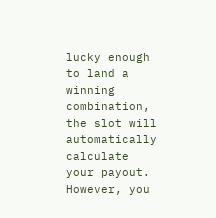lucky enough to land a winning combination, the slot will automatically calculate your payout. However, you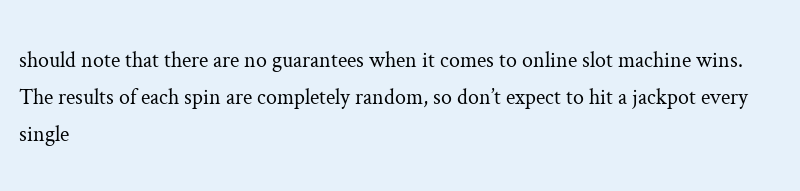should note that there are no guarantees when it comes to online slot machine wins. The results of each spin are completely random, so don’t expect to hit a jackpot every single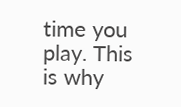time you play. This is why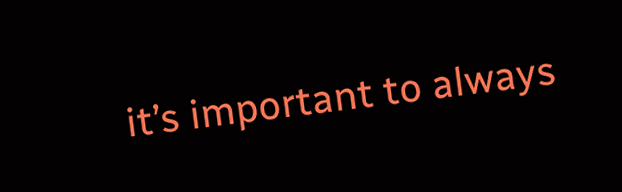it’s important to always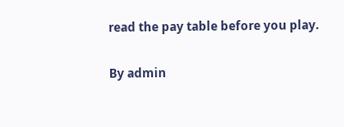read the pay table before you play.

By admin